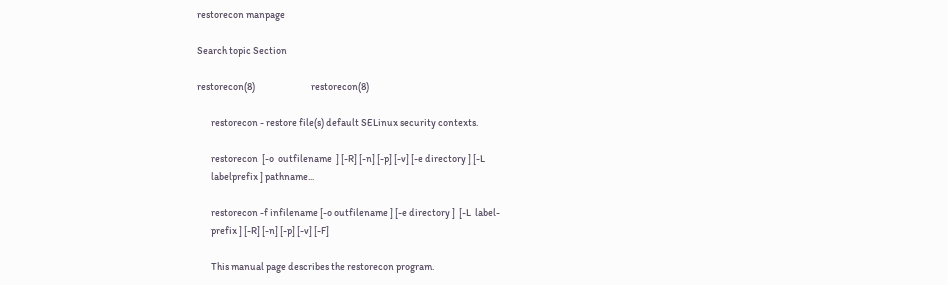restorecon manpage

Search topic Section

restorecon(8)                            restorecon(8)

       restorecon - restore file(s) default SELinux security contexts.

       restorecon  [-o  outfilename  ] [-R] [-n] [-p] [-v] [-e directory ] [-L
       labelprefix ] pathname...

       restorecon -f infilename [-o outfilename ] [-e directory ]  [-L  label-
       prefix ] [-R] [-n] [-p] [-v] [-F]

       This manual page describes the restorecon program.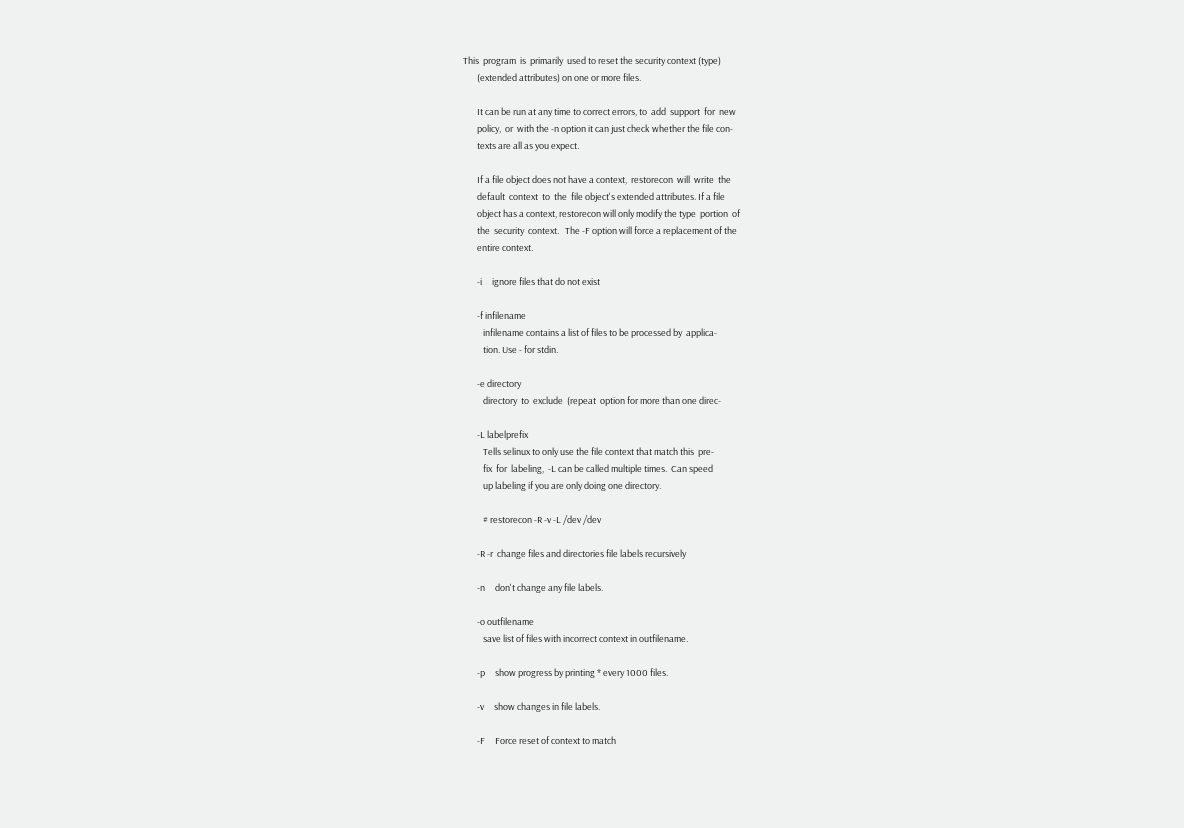This  program  is  primarily  used to reset the security context (type)
       (extended attributes) on one or more files.

       It can be run at any time to correct errors, to  add  support  for  new
       policy,  or  with the -n option it can just check whether the file con-
       texts are all as you expect.

       If a file object does not have a context,  restorecon  will  write  the
       default  context  to  the  file object's extended attributes. If a file
       object has a context, restorecon will only modify the type  portion  of
       the  security  context.   The -F option will force a replacement of the
       entire context.

       -i     ignore files that do not exist

       -f infilename
          infilename contains a list of files to be processed by  applica-
          tion. Use - for stdin.

       -e directory
          directory  to  exclude  (repeat  option for more than one direc-

       -L labelprefix
          Tells selinux to only use the file context that match this  pre-
          fix  for  labeling,  -L can be called multiple times.  Can speed
          up labeling if you are only doing one directory.

          # restorecon -R -v -L /dev /dev

       -R -r  change files and directories file labels recursively

       -n     don't change any file labels.

       -o outfilename
          save list of files with incorrect context in outfilename.

       -p     show progress by printing * every 1000 files.

       -v     show changes in file labels.

       -F     Force reset of context to match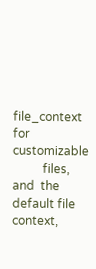file_context  for  customizable
          files,  and  the  default file context,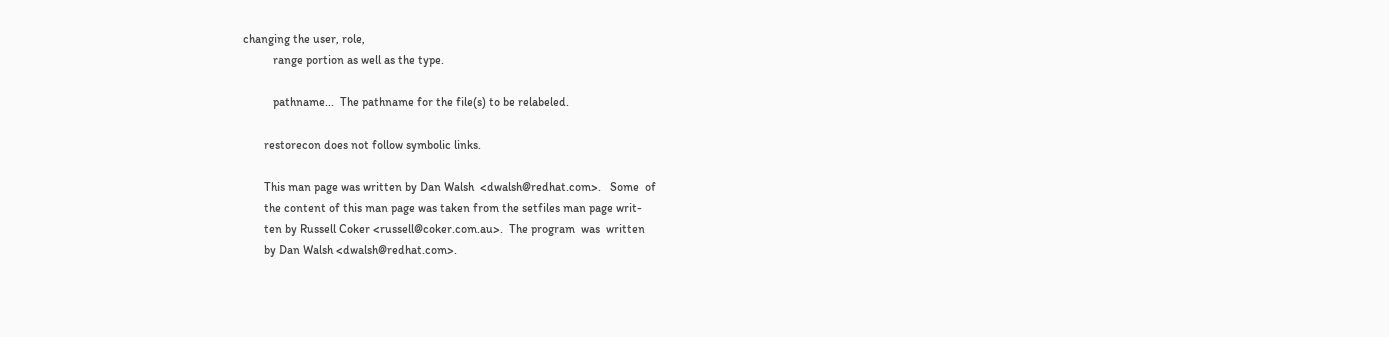changing the user, role,
          range portion as well as the type.

          pathname...  The pathname for the file(s) to be relabeled.

       restorecon does not follow symbolic links.

       This man page was written by Dan Walsh  <dwalsh@redhat.com>.   Some  of
       the content of this man page was taken from the setfiles man page writ-
       ten by Russell Coker <russell@coker.com.au>.  The program  was  written
       by Dan Walsh <dwalsh@redhat.com>.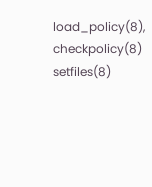load_policy(8), checkpolicy(8) setfiles(8)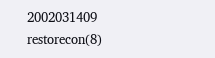2002031409             restorecon(8)